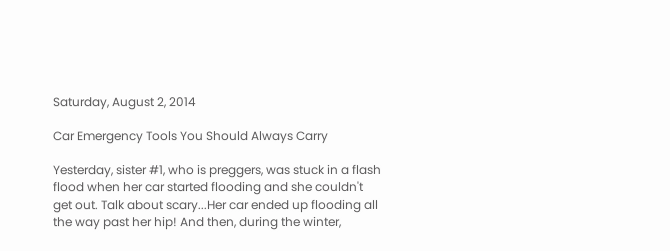Saturday, August 2, 2014

Car Emergency Tools You Should Always Carry

Yesterday, sister #1, who is preggers, was stuck in a flash flood when her car started flooding and she couldn't get out. Talk about scary...Her car ended up flooding all the way past her hip! And then, during the winter,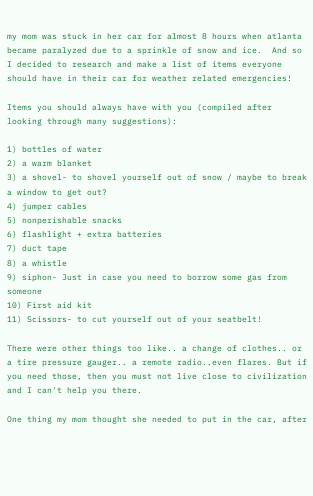my mom was stuck in her car for almost 8 hours when atlanta became paralyzed due to a sprinkle of snow and ice.  And so I decided to research and make a list of items everyone should have in their car for weather related emergencies!

Items you should always have with you (compiled after looking through many suggestions):

1) bottles of water
2) a warm blanket
3) a shovel- to shovel yourself out of snow / maybe to break a window to get out?
4) jumper cables
5) nonperishable snacks
6) flashlight + extra batteries
7) duct tape
8) a whistle
9) siphon- Just in case you need to borrow some gas from someone
10) First aid kit
11) Scissors- to cut yourself out of your seatbelt!

There were other things too like.. a change of clothes.. or a tire pressure gauger.. a remote radio..even flares. But if you need those, then you must not live close to civilization and I can't help you there.

One thing my mom thought she needed to put in the car, after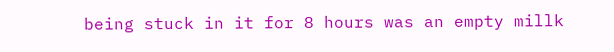being stuck in it for 8 hours was an empty millk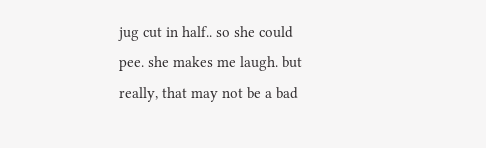jug cut in half.. so she could pee. she makes me laugh. but really, that may not be a bad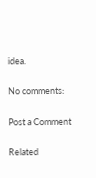idea.

No comments:

Post a Comment

Related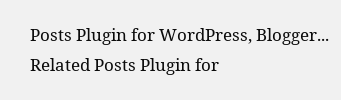Posts Plugin for WordPress, Blogger...
Related Posts Plugin for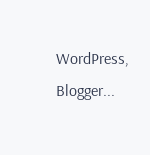WordPress, Blogger...